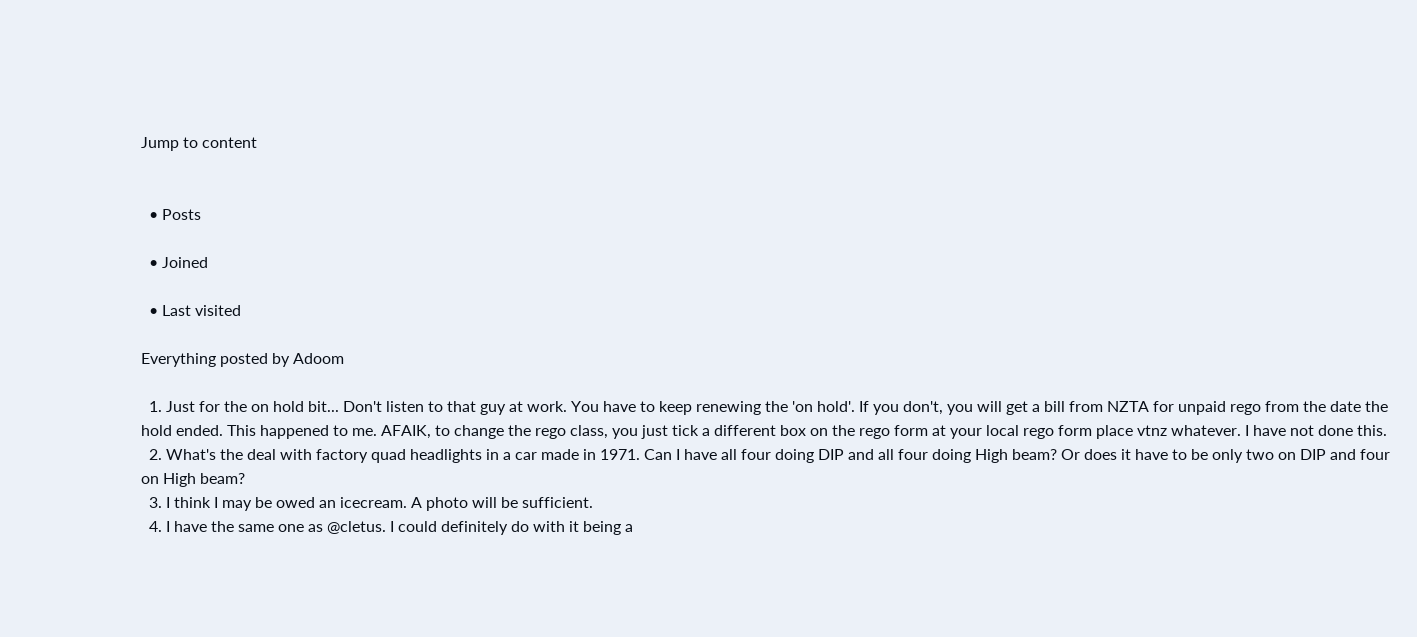Jump to content


  • Posts

  • Joined

  • Last visited

Everything posted by Adoom

  1. Just for the on hold bit... Don't listen to that guy at work. You have to keep renewing the 'on hold'. If you don't, you will get a bill from NZTA for unpaid rego from the date the hold ended. This happened to me. AFAIK, to change the rego class, you just tick a different box on the rego form at your local rego form place vtnz whatever. I have not done this.
  2. What's the deal with factory quad headlights in a car made in 1971. Can I have all four doing DIP and all four doing High beam? Or does it have to be only two on DIP and four on High beam?
  3. I think I may be owed an icecream. A photo will be sufficient.
  4. I have the same one as @cletus. I could definitely do with it being a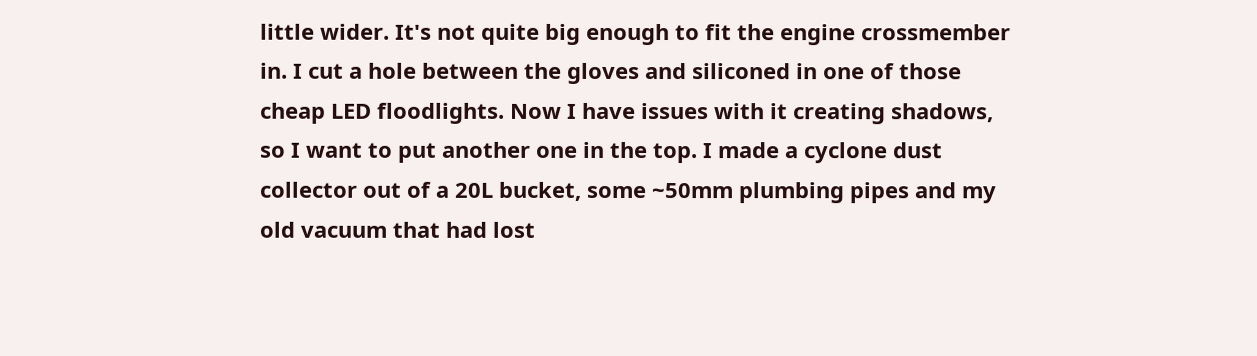little wider. It's not quite big enough to fit the engine crossmember in. I cut a hole between the gloves and siliconed in one of those cheap LED floodlights. Now I have issues with it creating shadows, so I want to put another one in the top. I made a cyclone dust collector out of a 20L bucket, some ~50mm plumbing pipes and my old vacuum that had lost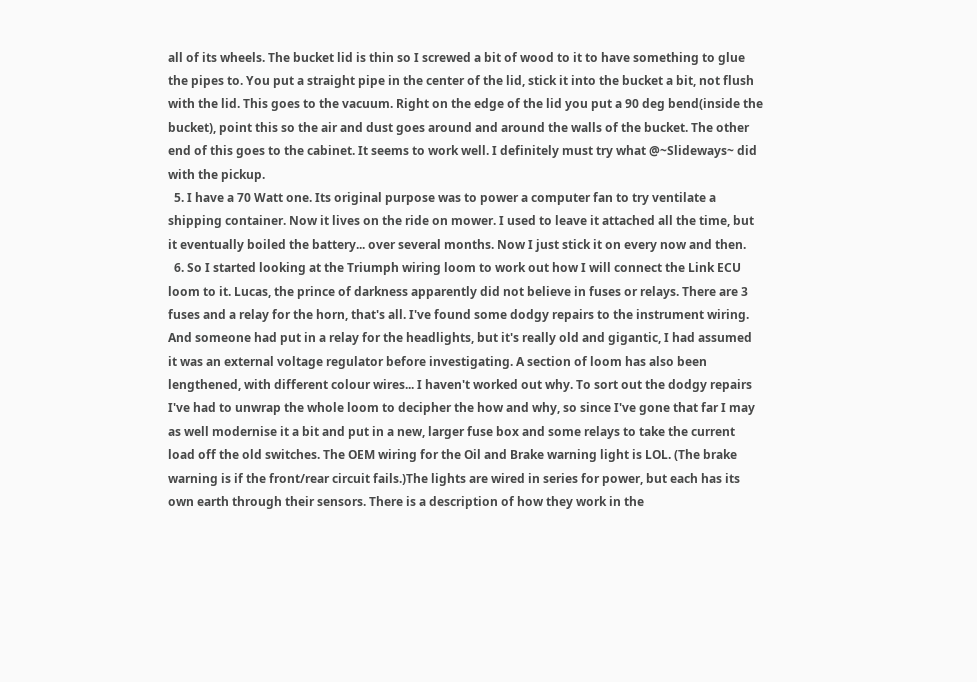all of its wheels. The bucket lid is thin so I screwed a bit of wood to it to have something to glue the pipes to. You put a straight pipe in the center of the lid, stick it into the bucket a bit, not flush with the lid. This goes to the vacuum. Right on the edge of the lid you put a 90 deg bend(inside the bucket), point this so the air and dust goes around and around the walls of the bucket. The other end of this goes to the cabinet. It seems to work well. I definitely must try what @~Slideways~ did with the pickup.
  5. I have a 70 Watt one. Its original purpose was to power a computer fan to try ventilate a shipping container. Now it lives on the ride on mower. I used to leave it attached all the time, but it eventually boiled the battery... over several months. Now I just stick it on every now and then.
  6. So I started looking at the Triumph wiring loom to work out how I will connect the Link ECU loom to it. Lucas, the prince of darkness apparently did not believe in fuses or relays. There are 3 fuses and a relay for the horn, that's all. I've found some dodgy repairs to the instrument wiring. And someone had put in a relay for the headlights, but it's really old and gigantic, I had assumed it was an external voltage regulator before investigating. A section of loom has also been lengthened, with different colour wires... I haven't worked out why. To sort out the dodgy repairs I've had to unwrap the whole loom to decipher the how and why, so since I've gone that far I may as well modernise it a bit and put in a new, larger fuse box and some relays to take the current load off the old switches. The OEM wiring for the Oil and Brake warning light is LOL. (The brake warning is if the front/rear circuit fails.)The lights are wired in series for power, but each has its own earth through their sensors. There is a description of how they work in the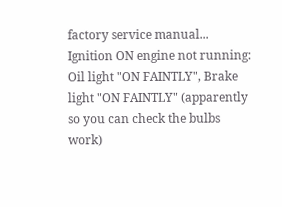factory service manual... Ignition ON engine not running: Oil light "ON FAINTLY", Brake light "ON FAINTLY" (apparently so you can check the bulbs work)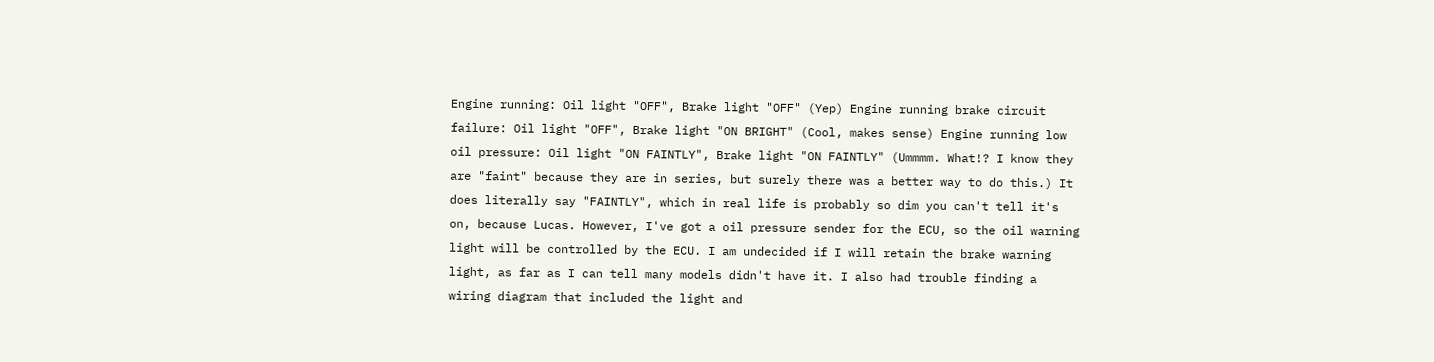Engine running: Oil light "OFF", Brake light "OFF" (Yep) Engine running brake circuit failure: Oil light "OFF", Brake light "ON BRIGHT" (Cool, makes sense) Engine running low oil pressure: Oil light "ON FAINTLY", Brake light "ON FAINTLY" (Ummmm. What!? I know they are "faint" because they are in series, but surely there was a better way to do this.) It does literally say "FAINTLY", which in real life is probably so dim you can't tell it's on, because Lucas. However, I've got a oil pressure sender for the ECU, so the oil warning light will be controlled by the ECU. I am undecided if I will retain the brake warning light, as far as I can tell many models didn't have it. I also had trouble finding a wiring diagram that included the light and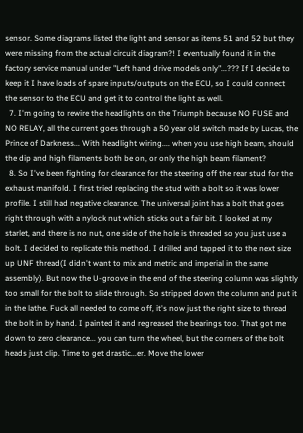sensor. Some diagrams listed the light and sensor as items 51 and 52 but they were missing from the actual circuit diagram?! I eventually found it in the factory service manual under "Left hand drive models only"...??? If I decide to keep it I have loads of spare inputs/outputs on the ECU, so I could connect the sensor to the ECU and get it to control the light as well.
  7. I'm going to rewire the headlights on the Triumph because NO FUSE and NO RELAY, all the current goes through a 50 year old switch made by Lucas, the Prince of Darkness... With headlight wiring.... when you use high beam, should the dip and high filaments both be on, or only the high beam filament?
  8. So I've been fighting for clearance for the steering off the rear stud for the exhaust manifold. I first tried replacing the stud with a bolt so it was lower profile. I still had negative clearance. The universal joint has a bolt that goes right through with a nylock nut which sticks out a fair bit. I looked at my starlet, and there is no nut, one side of the hole is threaded so you just use a bolt. I decided to replicate this method. I drilled and tapped it to the next size up UNF thread(I didn't want to mix and metric and imperial in the same assembly). But now the U-groove in the end of the steering column was slightly too small for the bolt to slide through. So stripped down the column and put it in the lathe. Fuck all needed to come off, it's now just the right size to thread the bolt in by hand. I painted it and regreased the bearings too. That got me down to zero clearance... you can turn the wheel, but the corners of the bolt heads just clip. Time to get drastic...er. Move the lower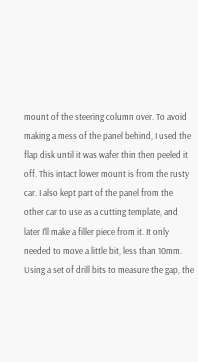mount of the steering column over. To avoid making a mess of the panel behind, I used the flap disk until it was wafer thin then peeled it off. This intact lower mount is from the rusty car. I also kept part of the panel from the other car to use as a cutting template, and later I'll make a filler piece from it. It only needed to move a little bit, less than 10mm. Using a set of drill bits to measure the gap, the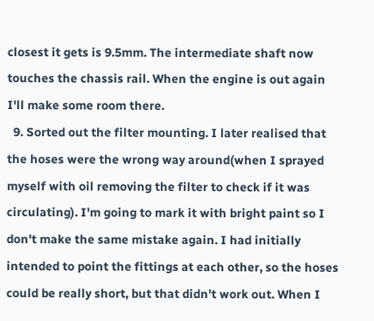closest it gets is 9.5mm. The intermediate shaft now touches the chassis rail. When the engine is out again I'll make some room there.
  9. Sorted out the filter mounting. I later realised that the hoses were the wrong way around(when I sprayed myself with oil removing the filter to check if it was circulating). I'm going to mark it with bright paint so I don't make the same mistake again. I had initially intended to point the fittings at each other, so the hoses could be really short, but that didn't work out. When I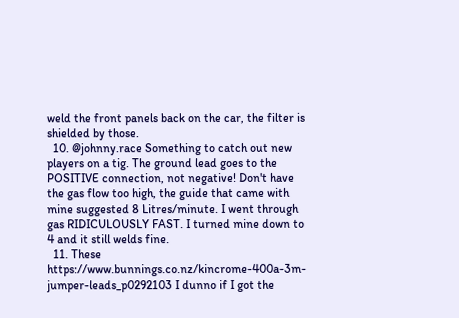weld the front panels back on the car, the filter is shielded by those.
  10. @johnny.race Something to catch out new players on a tig. The ground lead goes to the POSITIVE connection, not negative! Don't have the gas flow too high, the guide that came with mine suggested 8 Litres/minute. I went through gas RIDICULOUSLY FAST. I turned mine down to 4 and it still welds fine.
  11. These https://www.bunnings.co.nz/kincrome-400a-3m-jumper-leads_p0292103 I dunno if I got the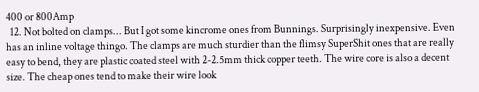400 or 800Amp
  12. Not bolted on clamps... But I got some kincrome ones from Bunnings. Surprisingly inexpensive. Even has an inline voltage thingo. The clamps are much sturdier than the flimsy SuperShit ones that are really easy to bend, they are plastic coated steel with 2-2.5mm thick copper teeth. The wire core is also a decent size. The cheap ones tend to make their wire look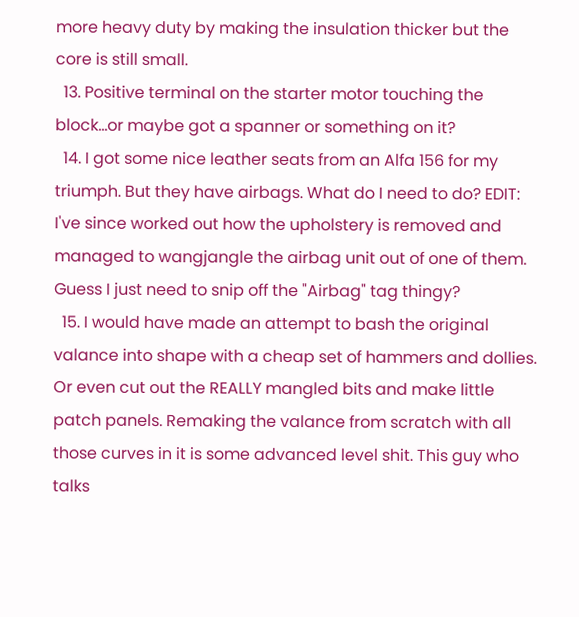more heavy duty by making the insulation thicker but the core is still small.
  13. Positive terminal on the starter motor touching the block...or maybe got a spanner or something on it?
  14. I got some nice leather seats from an Alfa 156 for my triumph. But they have airbags. What do I need to do? EDIT: I've since worked out how the upholstery is removed and managed to wangjangle the airbag unit out of one of them. Guess I just need to snip off the "Airbag" tag thingy?
  15. I would have made an attempt to bash the original valance into shape with a cheap set of hammers and dollies. Or even cut out the REALLY mangled bits and make little patch panels. Remaking the valance from scratch with all those curves in it is some advanced level shit. This guy who talks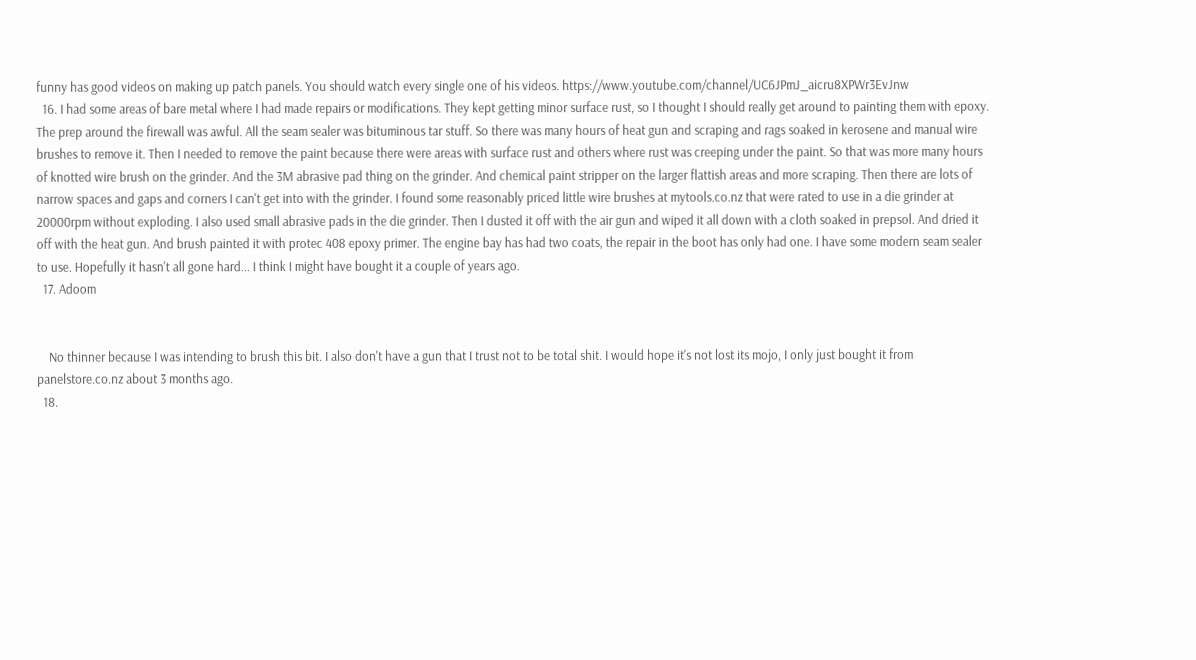funny has good videos on making up patch panels. You should watch every single one of his videos. https://www.youtube.com/channel/UC6JPmJ_aicru8XPWr3EvJnw
  16. I had some areas of bare metal where I had made repairs or modifications. They kept getting minor surface rust, so I thought I should really get around to painting them with epoxy. The prep around the firewall was awful. All the seam sealer was bituminous tar stuff. So there was many hours of heat gun and scraping and rags soaked in kerosene and manual wire brushes to remove it. Then I needed to remove the paint because there were areas with surface rust and others where rust was creeping under the paint. So that was more many hours of knotted wire brush on the grinder. And the 3M abrasive pad thing on the grinder. And chemical paint stripper on the larger flattish areas and more scraping. Then there are lots of narrow spaces and gaps and corners I can't get into with the grinder. I found some reasonably priced little wire brushes at mytools.co.nz that were rated to use in a die grinder at 20000rpm without exploding. I also used small abrasive pads in the die grinder. Then I dusted it off with the air gun and wiped it all down with a cloth soaked in prepsol. And dried it off with the heat gun. And brush painted it with protec 408 epoxy primer. The engine bay has had two coats, the repair in the boot has only had one. I have some modern seam sealer to use. Hopefully it hasn't all gone hard... I think I might have bought it a couple of years ago.
  17. Adoom


    No thinner because I was intending to brush this bit. I also don't have a gun that I trust not to be total shit. I would hope it's not lost its mojo, I only just bought it from panelstore.co.nz about 3 months ago.
  18.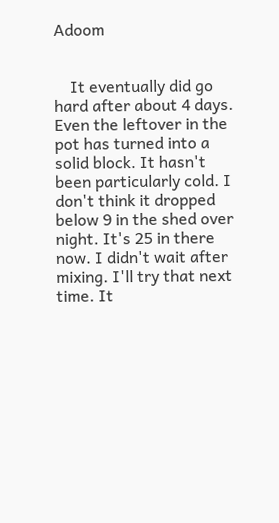Adoom


    It eventually did go hard after about 4 days. Even the leftover in the pot has turned into a solid block. It hasn't been particularly cold. I don't think it dropped below 9 in the shed over night. It's 25 in there now. I didn't wait after mixing. I'll try that next time. It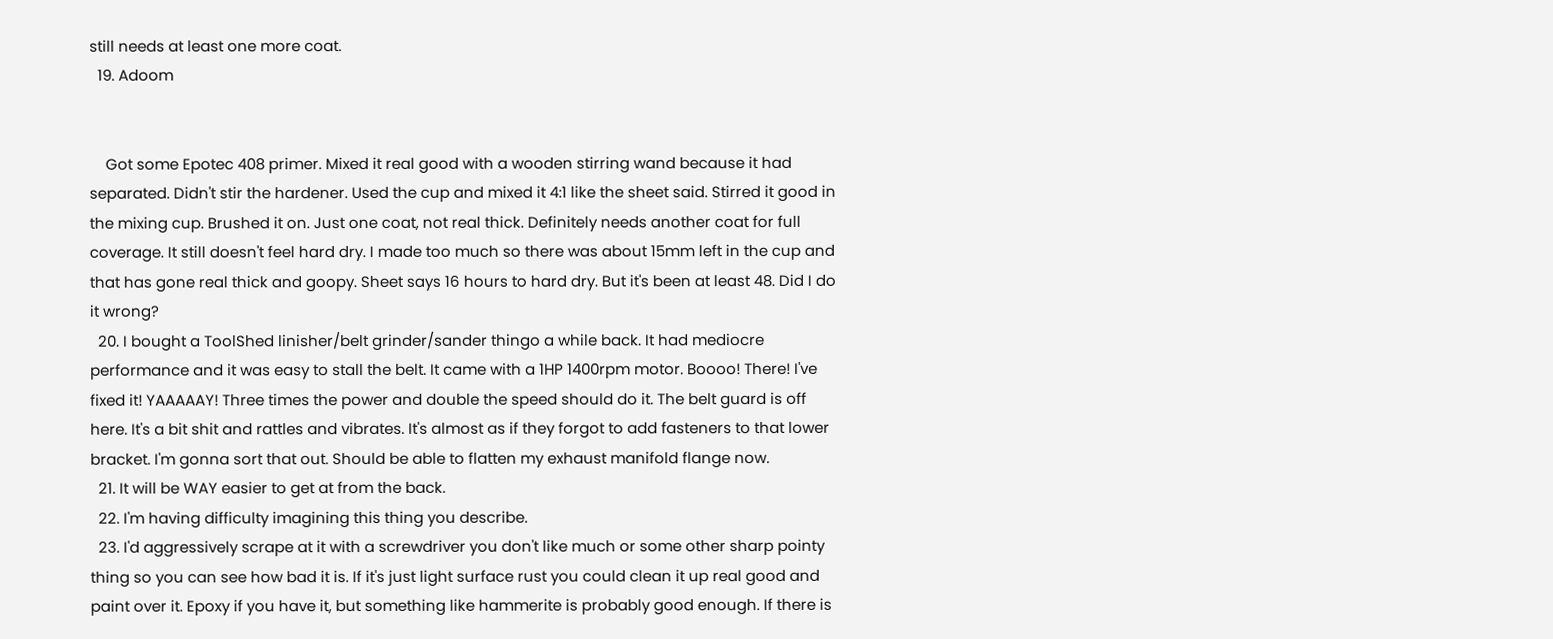still needs at least one more coat.
  19. Adoom


    Got some Epotec 408 primer. Mixed it real good with a wooden stirring wand because it had separated. Didn't stir the hardener. Used the cup and mixed it 4:1 like the sheet said. Stirred it good in the mixing cup. Brushed it on. Just one coat, not real thick. Definitely needs another coat for full coverage. It still doesn't feel hard dry. I made too much so there was about 15mm left in the cup and that has gone real thick and goopy. Sheet says 16 hours to hard dry. But it's been at least 48. Did I do it wrong?
  20. I bought a ToolShed linisher/belt grinder/sander thingo a while back. It had mediocre performance and it was easy to stall the belt. It came with a 1HP 1400rpm motor. Boooo! There! I've fixed it! YAAAAAY! Three times the power and double the speed should do it. The belt guard is off here. It's a bit shit and rattles and vibrates. It's almost as if they forgot to add fasteners to that lower bracket. I'm gonna sort that out. Should be able to flatten my exhaust manifold flange now.
  21. It will be WAY easier to get at from the back.
  22. I'm having difficulty imagining this thing you describe.
  23. I'd aggressively scrape at it with a screwdriver you don't like much or some other sharp pointy thing so you can see how bad it is. If it's just light surface rust you could clean it up real good and paint over it. Epoxy if you have it, but something like hammerite is probably good enough. If there is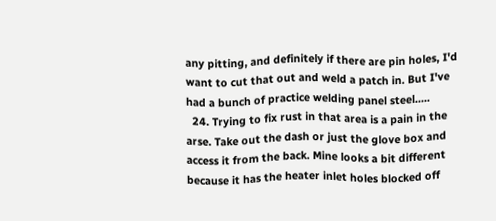any pitting, and definitely if there are pin holes, I'd want to cut that out and weld a patch in. But I've had a bunch of practice welding panel steel.....
  24. Trying to fix rust in that area is a pain in the arse. Take out the dash or just the glove box and access it from the back. Mine looks a bit different because it has the heater inlet holes blocked off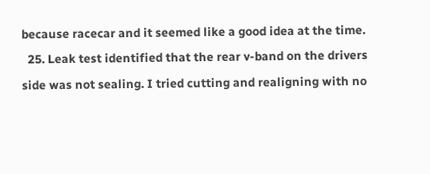because racecar and it seemed like a good idea at the time.
  25. Leak test identified that the rear v-band on the drivers side was not sealing. I tried cutting and realigning with no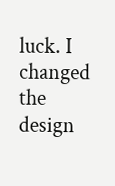luck. I changed the design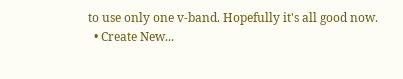to use only one v-band. Hopefully it's all good now.
  • Create New...